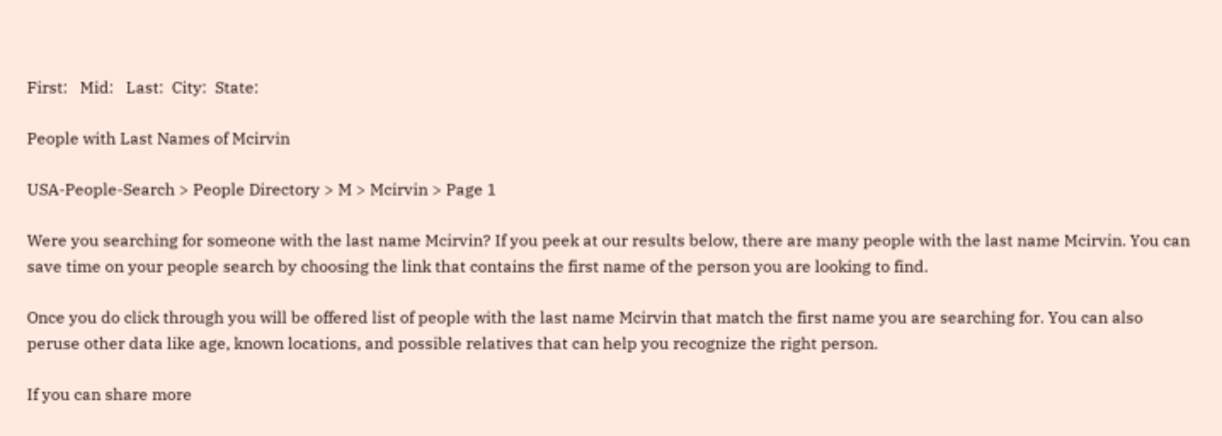First:   Mid:   Last:  City:  State:

People with Last Names of Mcirvin

USA-People-Search > People Directory > M > Mcirvin > Page 1

Were you searching for someone with the last name Mcirvin? If you peek at our results below, there are many people with the last name Mcirvin. You can save time on your people search by choosing the link that contains the first name of the person you are looking to find.

Once you do click through you will be offered list of people with the last name Mcirvin that match the first name you are searching for. You can also peruse other data like age, known locations, and possible relatives that can help you recognize the right person.

If you can share more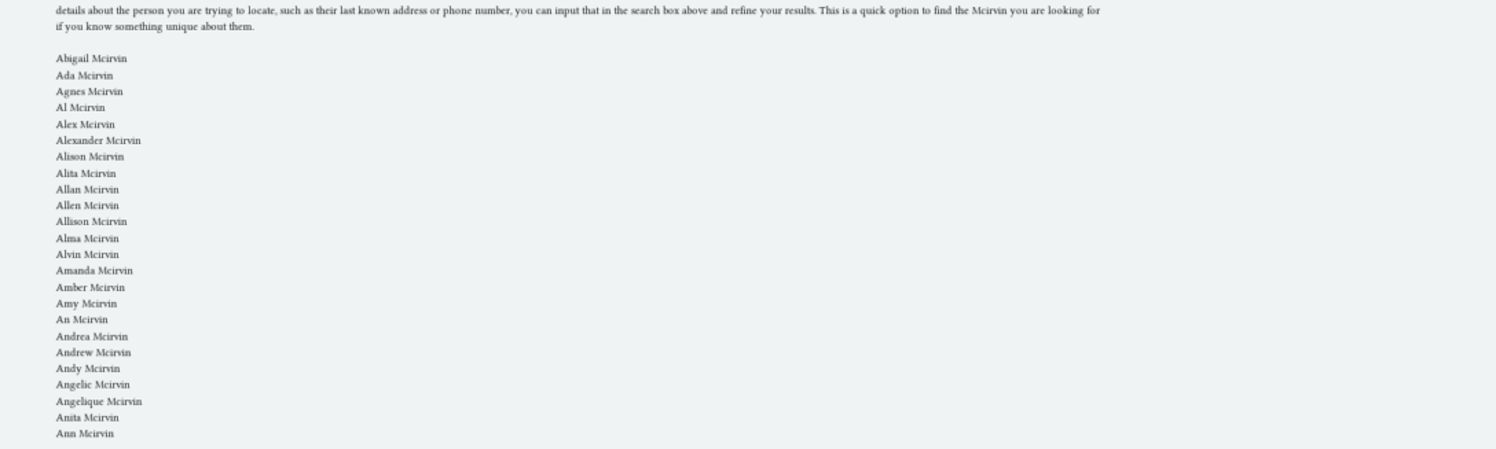details about the person you are trying to locate, such as their last known address or phone number, you can input that in the search box above and refine your results. This is a quick option to find the Mcirvin you are looking for if you know something unique about them.

Abigail Mcirvin
Ada Mcirvin
Agnes Mcirvin
Al Mcirvin
Alex Mcirvin
Alexander Mcirvin
Alison Mcirvin
Alita Mcirvin
Allan Mcirvin
Allen Mcirvin
Allison Mcirvin
Alma Mcirvin
Alvin Mcirvin
Amanda Mcirvin
Amber Mcirvin
Amy Mcirvin
An Mcirvin
Andrea Mcirvin
Andrew Mcirvin
Andy Mcirvin
Angelic Mcirvin
Angelique Mcirvin
Anita Mcirvin
Ann Mcirvin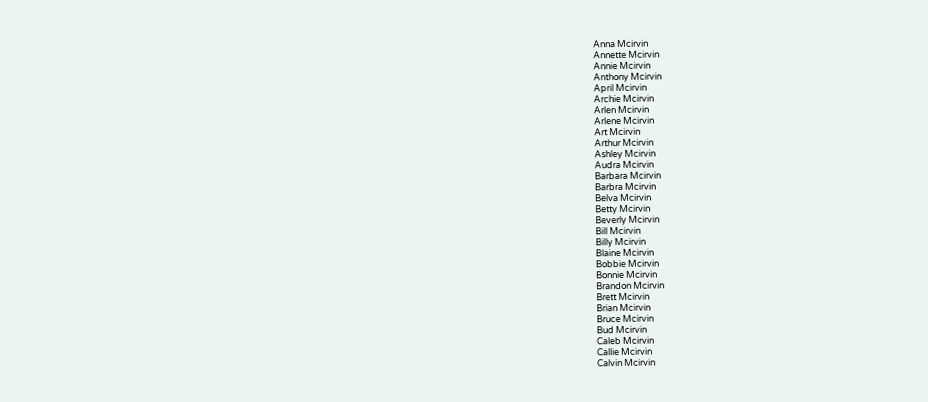Anna Mcirvin
Annette Mcirvin
Annie Mcirvin
Anthony Mcirvin
April Mcirvin
Archie Mcirvin
Arlen Mcirvin
Arlene Mcirvin
Art Mcirvin
Arthur Mcirvin
Ashley Mcirvin
Audra Mcirvin
Barbara Mcirvin
Barbra Mcirvin
Belva Mcirvin
Betty Mcirvin
Beverly Mcirvin
Bill Mcirvin
Billy Mcirvin
Blaine Mcirvin
Bobbie Mcirvin
Bonnie Mcirvin
Brandon Mcirvin
Brett Mcirvin
Brian Mcirvin
Bruce Mcirvin
Bud Mcirvin
Caleb Mcirvin
Callie Mcirvin
Calvin Mcirvin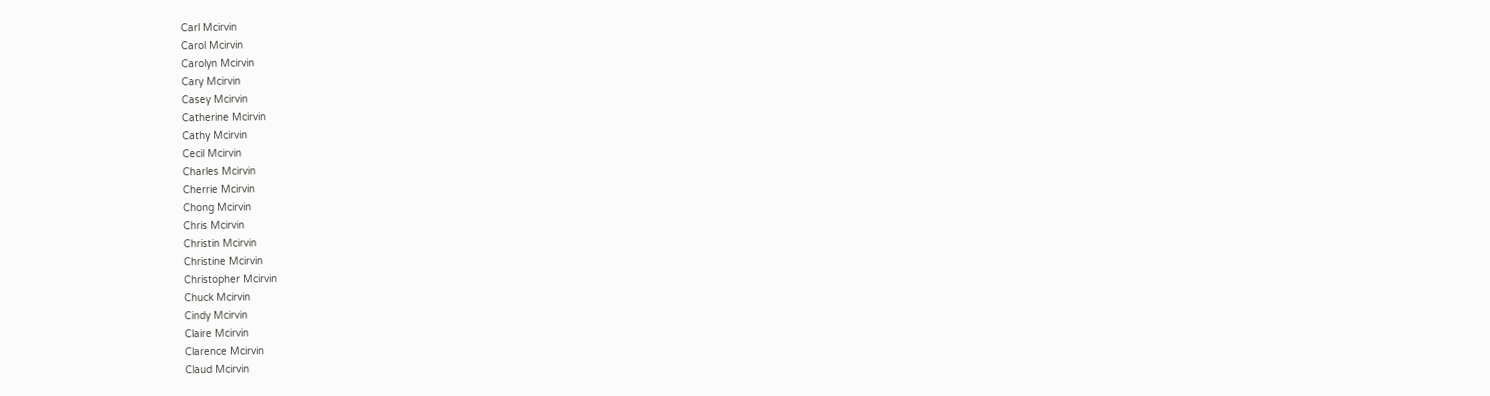Carl Mcirvin
Carol Mcirvin
Carolyn Mcirvin
Cary Mcirvin
Casey Mcirvin
Catherine Mcirvin
Cathy Mcirvin
Cecil Mcirvin
Charles Mcirvin
Cherrie Mcirvin
Chong Mcirvin
Chris Mcirvin
Christin Mcirvin
Christine Mcirvin
Christopher Mcirvin
Chuck Mcirvin
Cindy Mcirvin
Claire Mcirvin
Clarence Mcirvin
Claud Mcirvin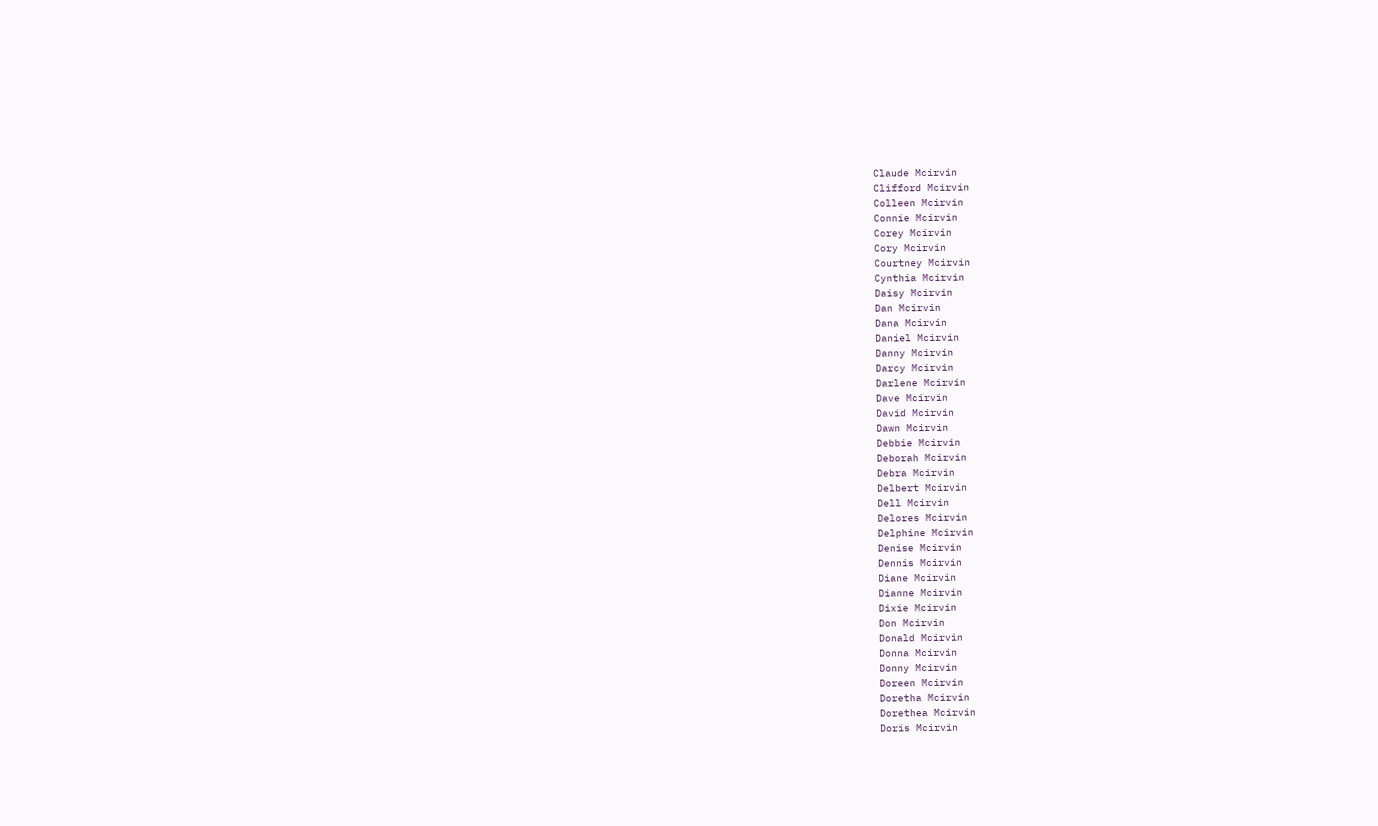Claude Mcirvin
Clifford Mcirvin
Colleen Mcirvin
Connie Mcirvin
Corey Mcirvin
Cory Mcirvin
Courtney Mcirvin
Cynthia Mcirvin
Daisy Mcirvin
Dan Mcirvin
Dana Mcirvin
Daniel Mcirvin
Danny Mcirvin
Darcy Mcirvin
Darlene Mcirvin
Dave Mcirvin
David Mcirvin
Dawn Mcirvin
Debbie Mcirvin
Deborah Mcirvin
Debra Mcirvin
Delbert Mcirvin
Dell Mcirvin
Delores Mcirvin
Delphine Mcirvin
Denise Mcirvin
Dennis Mcirvin
Diane Mcirvin
Dianne Mcirvin
Dixie Mcirvin
Don Mcirvin
Donald Mcirvin
Donna Mcirvin
Donny Mcirvin
Doreen Mcirvin
Doretha Mcirvin
Dorethea Mcirvin
Doris Mcirvin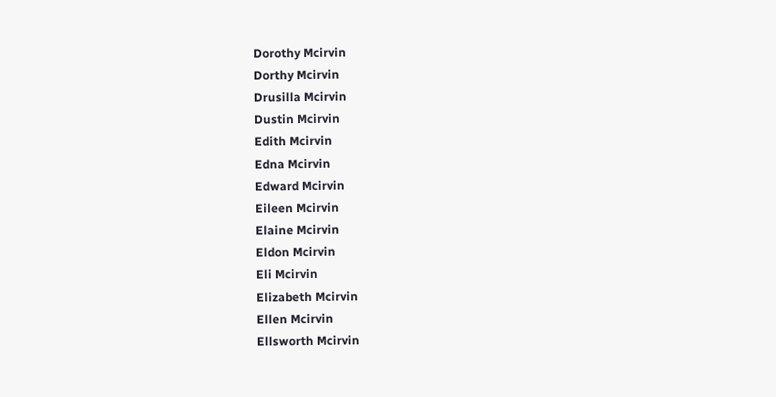Dorothy Mcirvin
Dorthy Mcirvin
Drusilla Mcirvin
Dustin Mcirvin
Edith Mcirvin
Edna Mcirvin
Edward Mcirvin
Eileen Mcirvin
Elaine Mcirvin
Eldon Mcirvin
Eli Mcirvin
Elizabeth Mcirvin
Ellen Mcirvin
Ellsworth Mcirvin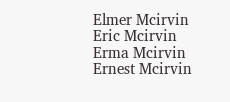Elmer Mcirvin
Eric Mcirvin
Erma Mcirvin
Ernest Mcirvin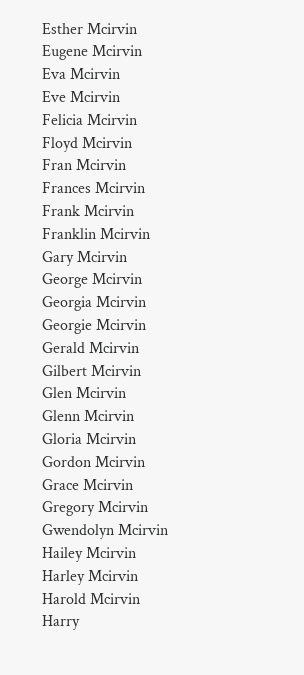Esther Mcirvin
Eugene Mcirvin
Eva Mcirvin
Eve Mcirvin
Felicia Mcirvin
Floyd Mcirvin
Fran Mcirvin
Frances Mcirvin
Frank Mcirvin
Franklin Mcirvin
Gary Mcirvin
George Mcirvin
Georgia Mcirvin
Georgie Mcirvin
Gerald Mcirvin
Gilbert Mcirvin
Glen Mcirvin
Glenn Mcirvin
Gloria Mcirvin
Gordon Mcirvin
Grace Mcirvin
Gregory Mcirvin
Gwendolyn Mcirvin
Hailey Mcirvin
Harley Mcirvin
Harold Mcirvin
Harry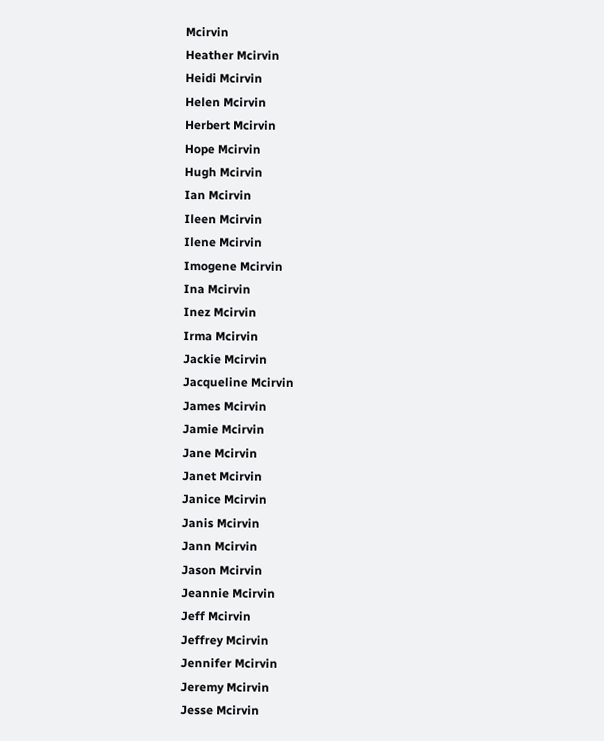Mcirvin
Heather Mcirvin
Heidi Mcirvin
Helen Mcirvin
Herbert Mcirvin
Hope Mcirvin
Hugh Mcirvin
Ian Mcirvin
Ileen Mcirvin
Ilene Mcirvin
Imogene Mcirvin
Ina Mcirvin
Inez Mcirvin
Irma Mcirvin
Jackie Mcirvin
Jacqueline Mcirvin
James Mcirvin
Jamie Mcirvin
Jane Mcirvin
Janet Mcirvin
Janice Mcirvin
Janis Mcirvin
Jann Mcirvin
Jason Mcirvin
Jeannie Mcirvin
Jeff Mcirvin
Jeffrey Mcirvin
Jennifer Mcirvin
Jeremy Mcirvin
Jesse Mcirvin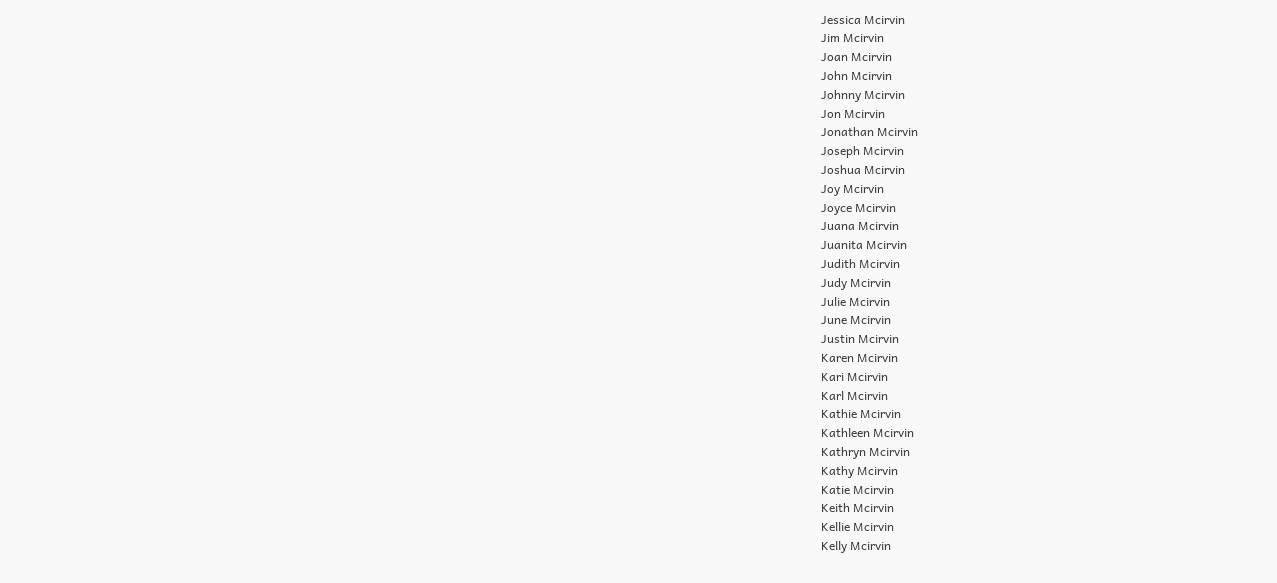Jessica Mcirvin
Jim Mcirvin
Joan Mcirvin
John Mcirvin
Johnny Mcirvin
Jon Mcirvin
Jonathan Mcirvin
Joseph Mcirvin
Joshua Mcirvin
Joy Mcirvin
Joyce Mcirvin
Juana Mcirvin
Juanita Mcirvin
Judith Mcirvin
Judy Mcirvin
Julie Mcirvin
June Mcirvin
Justin Mcirvin
Karen Mcirvin
Kari Mcirvin
Karl Mcirvin
Kathie Mcirvin
Kathleen Mcirvin
Kathryn Mcirvin
Kathy Mcirvin
Katie Mcirvin
Keith Mcirvin
Kellie Mcirvin
Kelly Mcirvin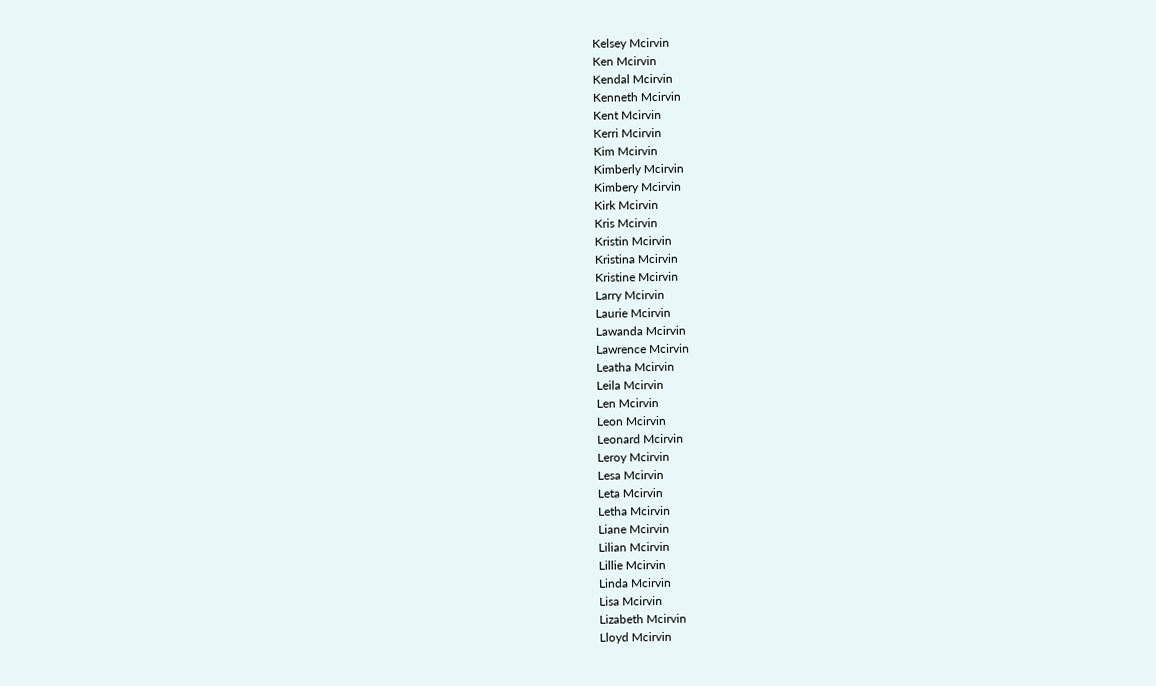Kelsey Mcirvin
Ken Mcirvin
Kendal Mcirvin
Kenneth Mcirvin
Kent Mcirvin
Kerri Mcirvin
Kim Mcirvin
Kimberly Mcirvin
Kimbery Mcirvin
Kirk Mcirvin
Kris Mcirvin
Kristin Mcirvin
Kristina Mcirvin
Kristine Mcirvin
Larry Mcirvin
Laurie Mcirvin
Lawanda Mcirvin
Lawrence Mcirvin
Leatha Mcirvin
Leila Mcirvin
Len Mcirvin
Leon Mcirvin
Leonard Mcirvin
Leroy Mcirvin
Lesa Mcirvin
Leta Mcirvin
Letha Mcirvin
Liane Mcirvin
Lilian Mcirvin
Lillie Mcirvin
Linda Mcirvin
Lisa Mcirvin
Lizabeth Mcirvin
Lloyd Mcirvin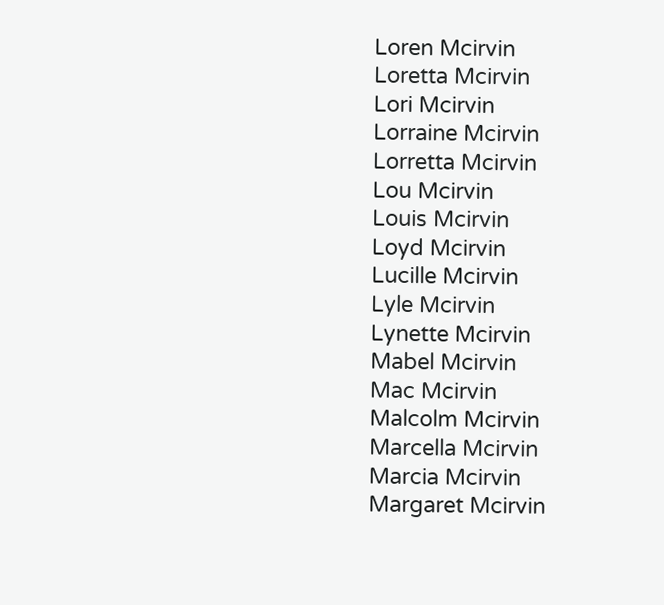Loren Mcirvin
Loretta Mcirvin
Lori Mcirvin
Lorraine Mcirvin
Lorretta Mcirvin
Lou Mcirvin
Louis Mcirvin
Loyd Mcirvin
Lucille Mcirvin
Lyle Mcirvin
Lynette Mcirvin
Mabel Mcirvin
Mac Mcirvin
Malcolm Mcirvin
Marcella Mcirvin
Marcia Mcirvin
Margaret Mcirvin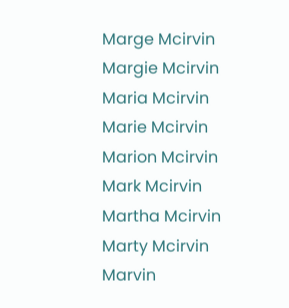Marge Mcirvin
Margie Mcirvin
Maria Mcirvin
Marie Mcirvin
Marion Mcirvin
Mark Mcirvin
Martha Mcirvin
Marty Mcirvin
Marvin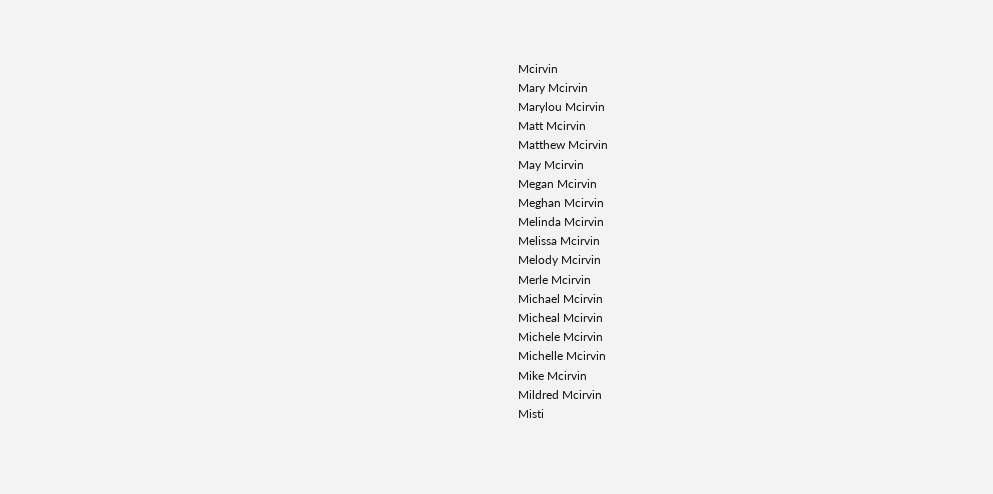Mcirvin
Mary Mcirvin
Marylou Mcirvin
Matt Mcirvin
Matthew Mcirvin
May Mcirvin
Megan Mcirvin
Meghan Mcirvin
Melinda Mcirvin
Melissa Mcirvin
Melody Mcirvin
Merle Mcirvin
Michael Mcirvin
Micheal Mcirvin
Michele Mcirvin
Michelle Mcirvin
Mike Mcirvin
Mildred Mcirvin
Misti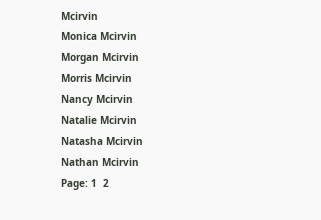Mcirvin
Monica Mcirvin
Morgan Mcirvin
Morris Mcirvin
Nancy Mcirvin
Natalie Mcirvin
Natasha Mcirvin
Nathan Mcirvin
Page: 1  2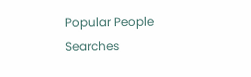Popular People Searches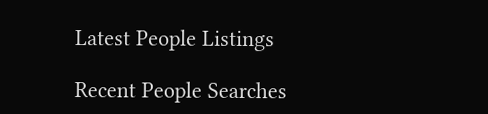Latest People Listings

Recent People Searches